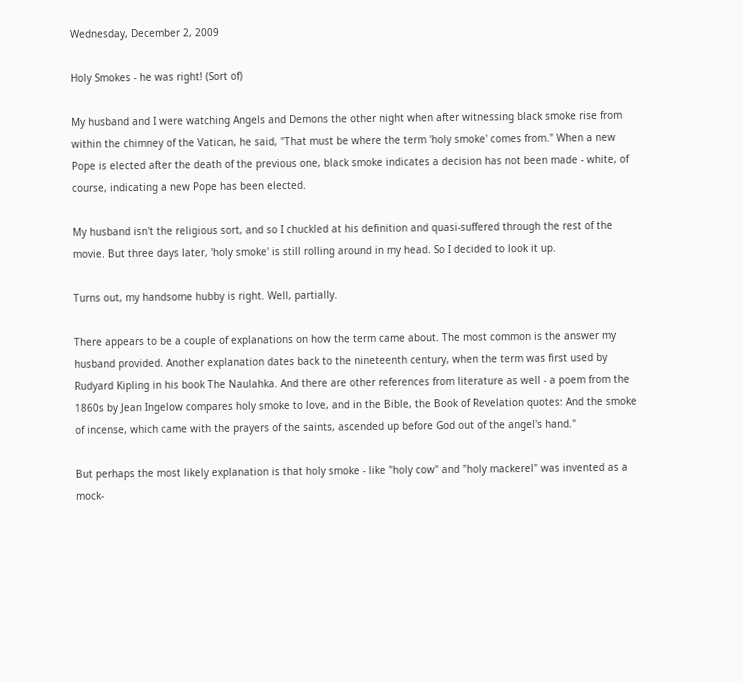Wednesday, December 2, 2009

Holy Smokes - he was right! (Sort of)

My husband and I were watching Angels and Demons the other night when after witnessing black smoke rise from within the chimney of the Vatican, he said, "That must be where the term 'holy smoke' comes from." When a new Pope is elected after the death of the previous one, black smoke indicates a decision has not been made - white, of course, indicating a new Pope has been elected.

My husband isn't the religious sort, and so I chuckled at his definition and quasi-suffered through the rest of the movie. But three days later, 'holy smoke' is still rolling around in my head. So I decided to look it up.

Turns out, my handsome hubby is right. Well, partially.

There appears to be a couple of explanations on how the term came about. The most common is the answer my husband provided. Another explanation dates back to the nineteenth century, when the term was first used by Rudyard Kipling in his book The Naulahka. And there are other references from literature as well - a poem from the 1860s by Jean Ingelow compares holy smoke to love, and in the Bible, the Book of Revelation quotes: And the smoke of incense, which came with the prayers of the saints, ascended up before God out of the angel's hand."

But perhaps the most likely explanation is that holy smoke - like "holy cow" and "holy mackerel" was invented as a mock-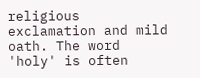religious exclamation and mild oath. The word 'holy' is often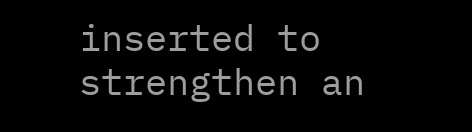inserted to strengthen an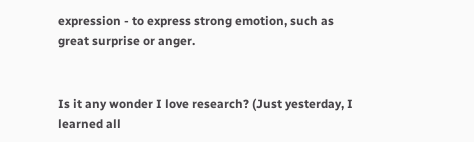expression - to express strong emotion, such as great surprise or anger.


Is it any wonder I love research? (Just yesterday, I learned all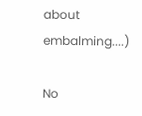about embalming....)

No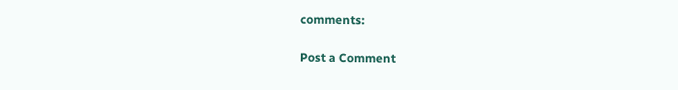comments:

Post a Comment